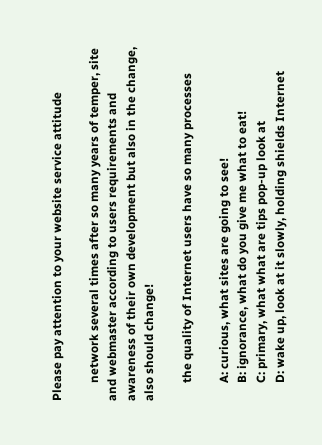Please pay attention to your website service attitude

      network several times after so many years of temper, site and webmaster according to users requirements and awareness of their own development but also in the change, also should change!

      the quality of Internet users have so many processes

      A: curious, what sites are going to see!
      B: ignorance, what do you give me what to eat!
      C: primary, what what are tips pop-up look at
      D: wake up, look at it slowly, holding shields Internet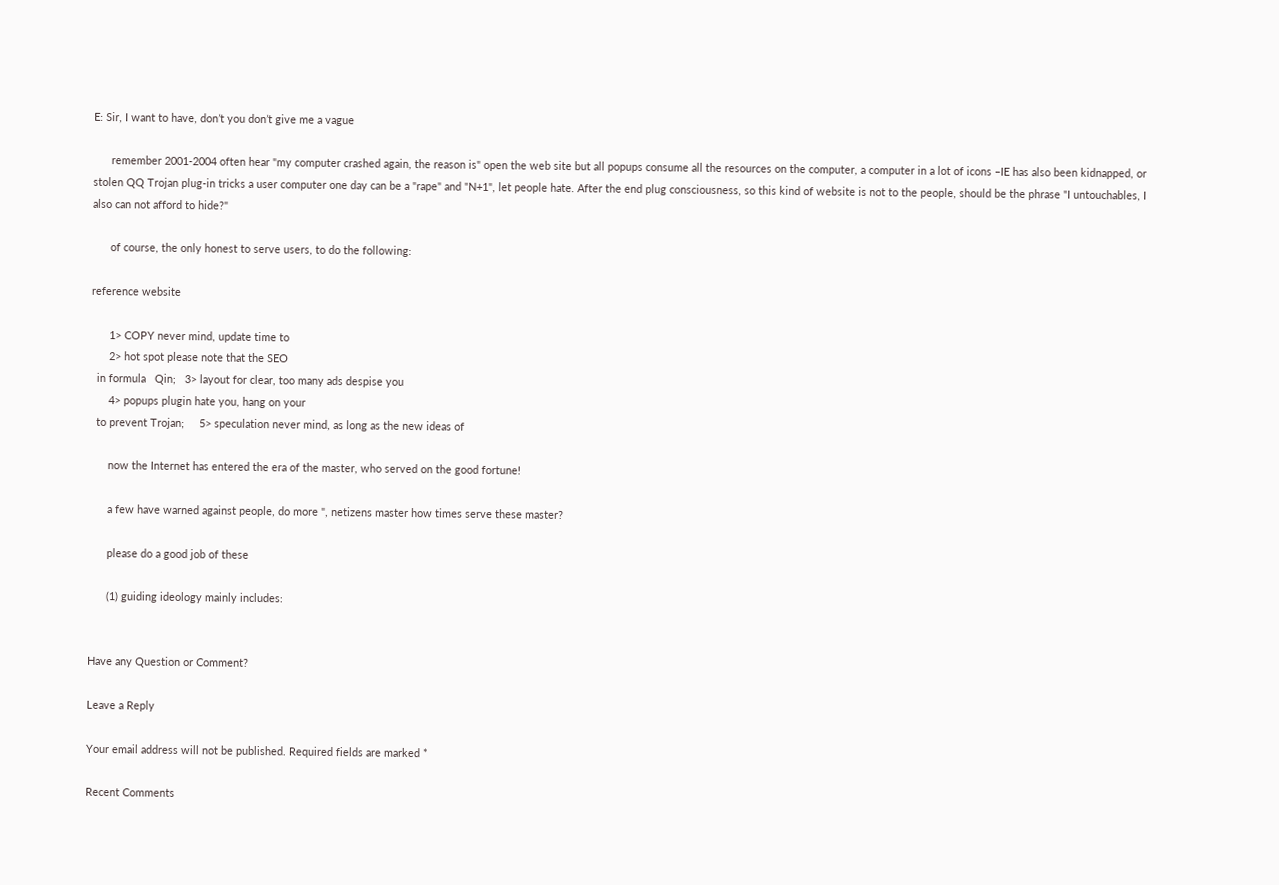E: Sir, I want to have, don’t you don’t give me a vague

      remember 2001-2004 often hear "my computer crashed again, the reason is" open the web site but all popups consume all the resources on the computer, a computer in a lot of icons –IE has also been kidnapped, or stolen QQ Trojan plug-in tricks a user computer one day can be a "rape" and "N+1", let people hate. After the end plug consciousness, so this kind of website is not to the people, should be the phrase "I untouchables, I also can not afford to hide?"

      of course, the only honest to serve users, to do the following:

reference website

      1> COPY never mind, update time to
      2> hot spot please note that the SEO
  in formula   Qin;   3> layout for clear, too many ads despise you
      4> popups plugin hate you, hang on your
  to prevent Trojan;     5> speculation never mind, as long as the new ideas of

      now the Internet has entered the era of the master, who served on the good fortune!

      a few have warned against people, do more ", netizens master how times serve these master?

      please do a good job of these

      (1) guiding ideology mainly includes:


Have any Question or Comment?

Leave a Reply

Your email address will not be published. Required fields are marked *

Recent Comments